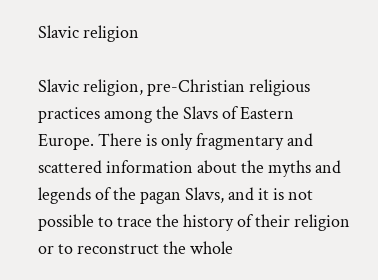Slavic religion

Slavic religion, pre-Christian religious practices among the Slavs of Eastern Europe. There is only fragmentary and scattered information about the myths and legends of the pagan Slavs, and it is not possible to trace the history of their religion or to reconstruct the whole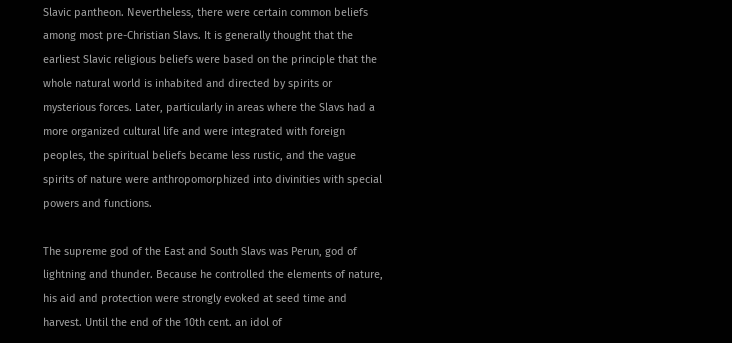Slavic pantheon. Nevertheless, there were certain common beliefs among most pre-Christian Slavs. It is generally thought that the earliest Slavic religious beliefs were based on the principle that the whole natural world is inhabited and directed by spirits or mysterious forces. Later, particularly in areas where the Slavs had a more organized cultural life and were integrated with foreign peoples, the spiritual beliefs became less rustic, and the vague spirits of nature were anthropomorphized into divinities with special powers and functions.

The supreme god of the East and South Slavs was Perun, god of lightning and thunder. Because he controlled the elements of nature, his aid and protection were strongly evoked at seed time and harvest. Until the end of the 10th cent. an idol of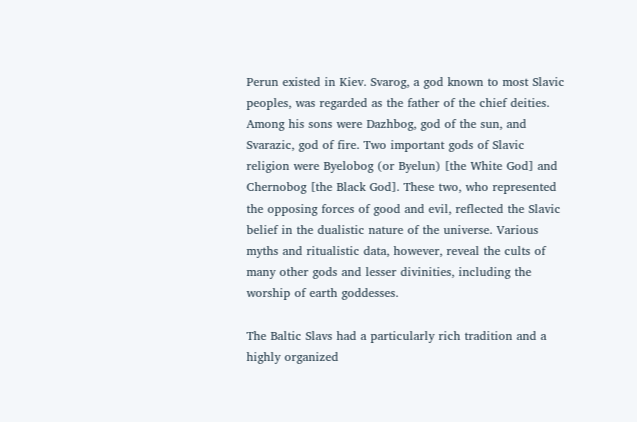Perun existed in Kiev. Svarog, a god known to most Slavic peoples, was regarded as the father of the chief deities. Among his sons were Dazhbog, god of the sun, and Svarazic, god of fire. Two important gods of Slavic religion were Byelobog (or Byelun) [the White God] and Chernobog [the Black God]. These two, who represented the opposing forces of good and evil, reflected the Slavic belief in the dualistic nature of the universe. Various myths and ritualistic data, however, reveal the cults of many other gods and lesser divinities, including the worship of earth goddesses.

The Baltic Slavs had a particularly rich tradition and a highly organized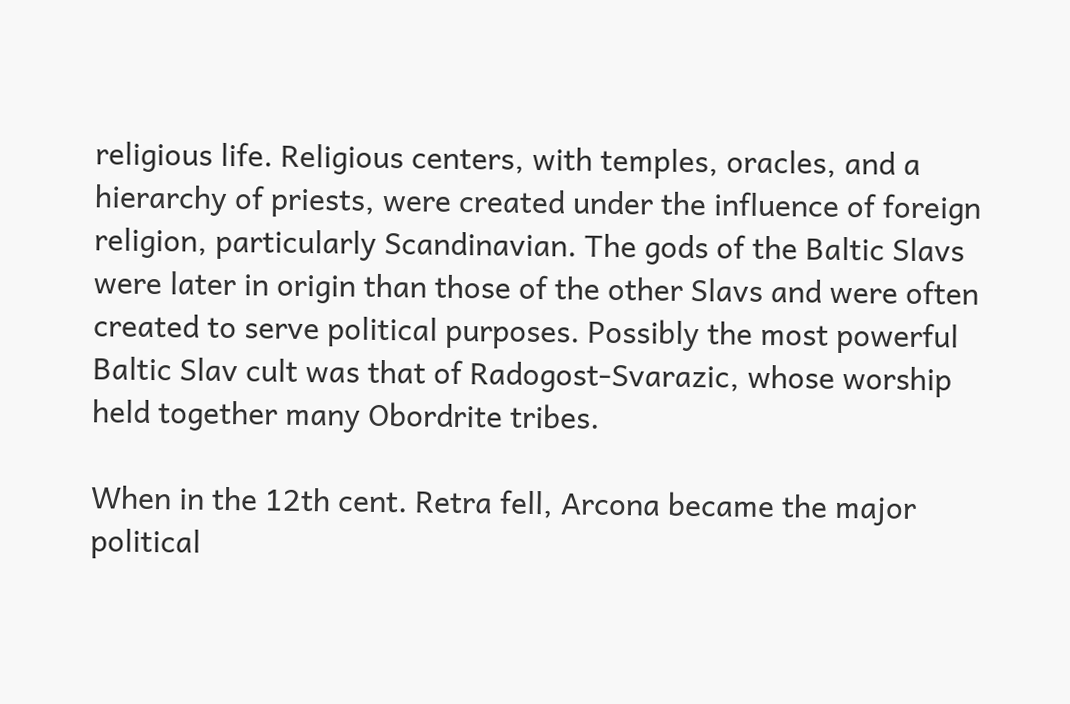religious life. Religious centers, with temples, oracles, and a hierarchy of priests, were created under the influence of foreign religion, particularly Scandinavian. The gods of the Baltic Slavs were later in origin than those of the other Slavs and were often created to serve political purposes. Possibly the most powerful Baltic Slav cult was that of Radogost-Svarazic, whose worship held together many Obordrite tribes.

When in the 12th cent. Retra fell, Arcona became the major political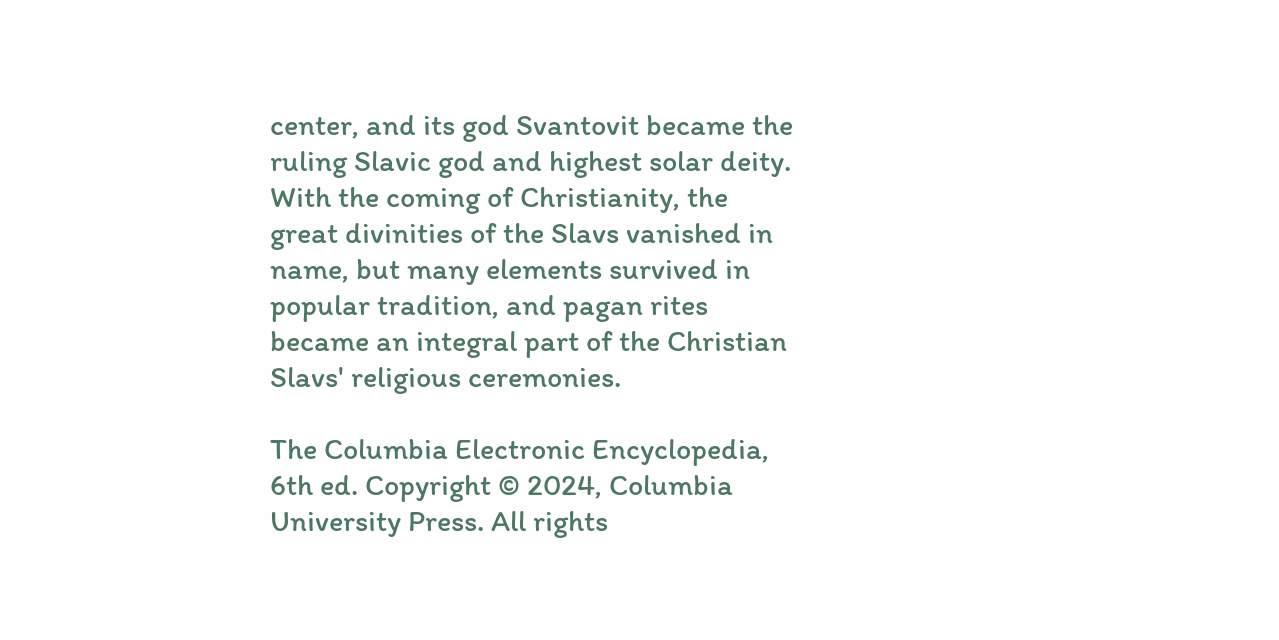center, and its god Svantovit became the ruling Slavic god and highest solar deity. With the coming of Christianity, the great divinities of the Slavs vanished in name, but many elements survived in popular tradition, and pagan rites became an integral part of the Christian Slavs' religious ceremonies.

The Columbia Electronic Encyclopedia, 6th ed. Copyright © 2024, Columbia University Press. All rights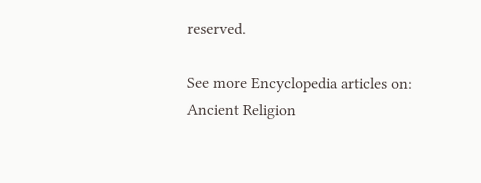reserved.

See more Encyclopedia articles on: Ancient Religion